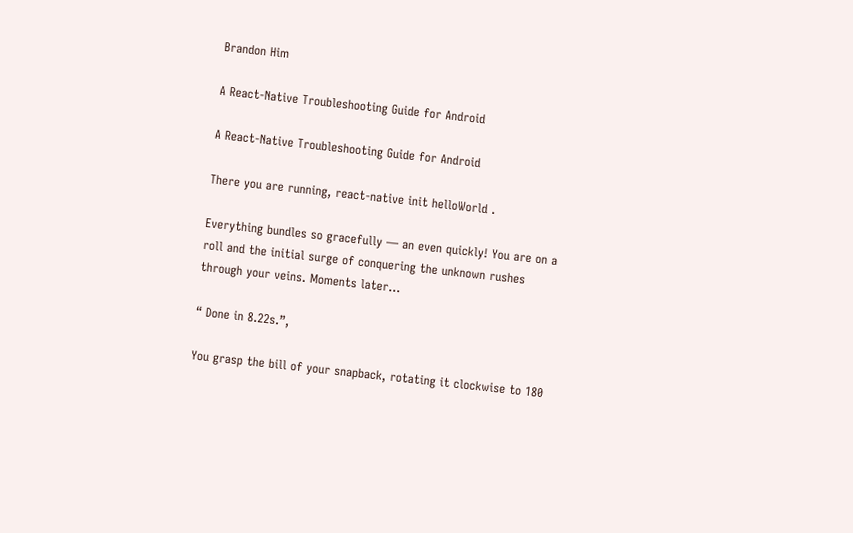Brandon Him

A React-Native Troubleshooting Guide for Android

A React-Native Troubleshooting Guide for Android

There you are running, react-native init helloWorld .

Everything bundles so gracefully — an even quickly! You are on a roll and the initial surge of conquering the unknown rushes through your veins. Moments later…

“ Done in 8.22s.”,

You grasp the bill of your snapback, rotating it clockwise to 180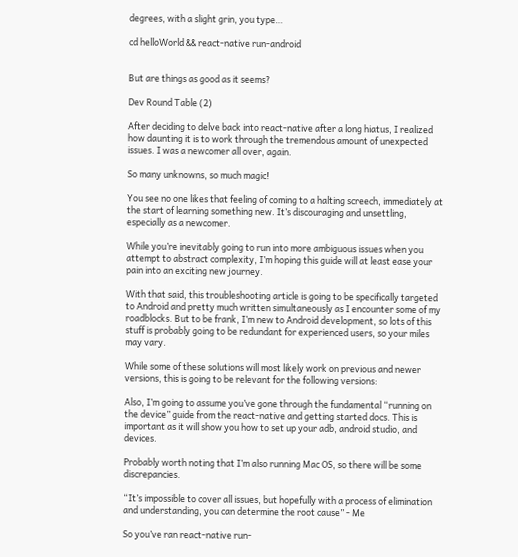degrees, with a slight grin, you type…

cd helloWorld && react-native run-android


But are things as good as it seems?

Dev Round Table (2)

After deciding to delve back into react-native after a long hiatus, I realized how daunting it is to work through the tremendous amount of unexpected issues. I was a newcomer all over, again.

So many unknowns, so much magic!

You see no one likes that feeling of coming to a halting screech, immediately at the start of learning something new. It’s discouraging and unsettling, especially as a newcomer.

While you’re inevitably going to run into more ambiguous issues when you attempt to abstract complexity, I’m hoping this guide will at least ease your pain into an exciting new journey.

With that said, this troubleshooting article is going to be specifically targeted to Android and pretty much written simultaneously as I encounter some of my roadblocks. But to be frank, I’m new to Android development, so lots of this stuff is probably going to be redundant for experienced users, so your miles may vary.

While some of these solutions will most likely work on previous and newer versions, this is going to be relevant for the following versions:

Also, I’m going to assume you’ve gone through the fundamental “running on the device” guide from the react-native and getting started docs. This is important as it will show you how to set up your adb, android studio, and devices.

Probably worth noting that I’m also running Mac OS, so there will be some discrepancies.

“It’s impossible to cover all issues, but hopefully with a process of elimination and understanding, you can determine the root cause” - Me

So you’ve ran react-native run-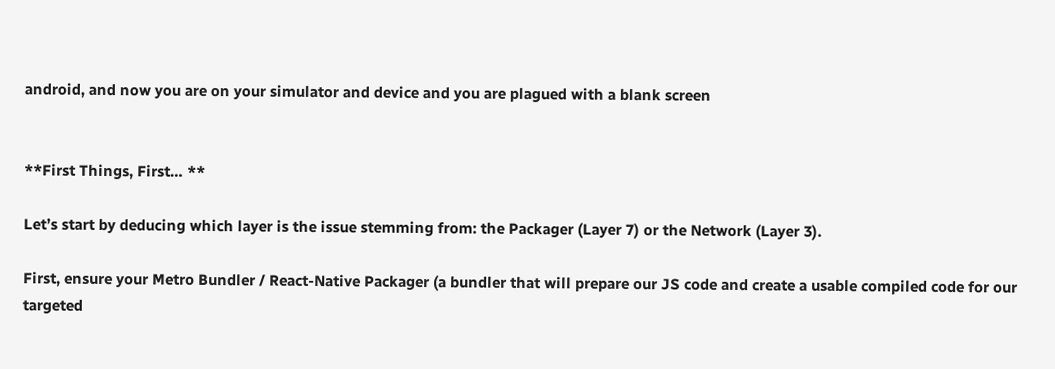android, and now you are on your simulator and device and you are plagued with a blank screen


**First Things, First… **

Let’s start by deducing which layer is the issue stemming from: the Packager (Layer 7) or the Network (Layer 3).

First, ensure your Metro Bundler / React-Native Packager (a bundler that will prepare our JS code and create a usable compiled code for our targeted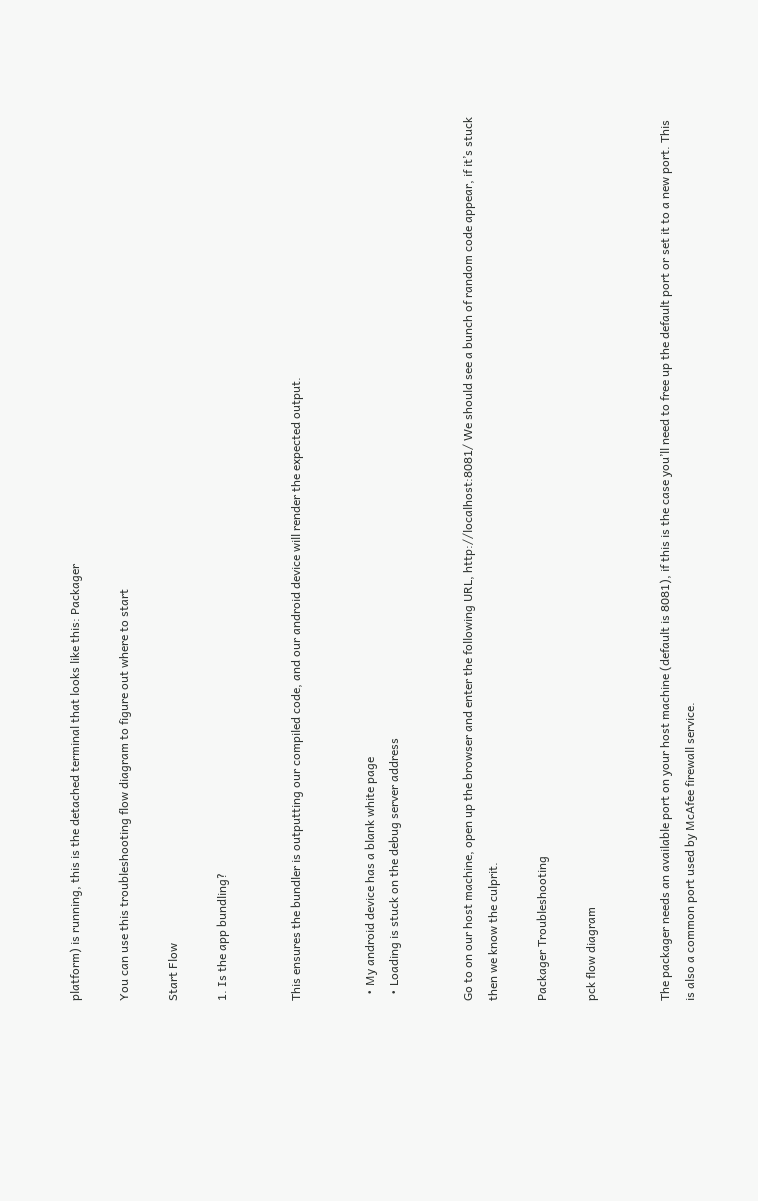platform) is running, this is the detached terminal that looks like this: Packager

You can use this troubleshooting flow diagram to figure out where to start

Start Flow

1. Is the app bundling?


This ensures the bundler is outputting our compiled code, and our android device will render the expected output.


  • My android device has a blank white page
  • Loading is stuck on the debug server address


Go to on our host machine, open up the browser and enter the following URL, http://localhost:8081/ We should see a bunch of random code appear, if it’s stuck then we know the culprit.

Packager Troubleshooting

pck flow diagram


The packager needs an available port on your host machine (default is 8081), if this is the case you’ll need to free up the default port or set it to a new port. This is also a common port used by McAfee firewall service.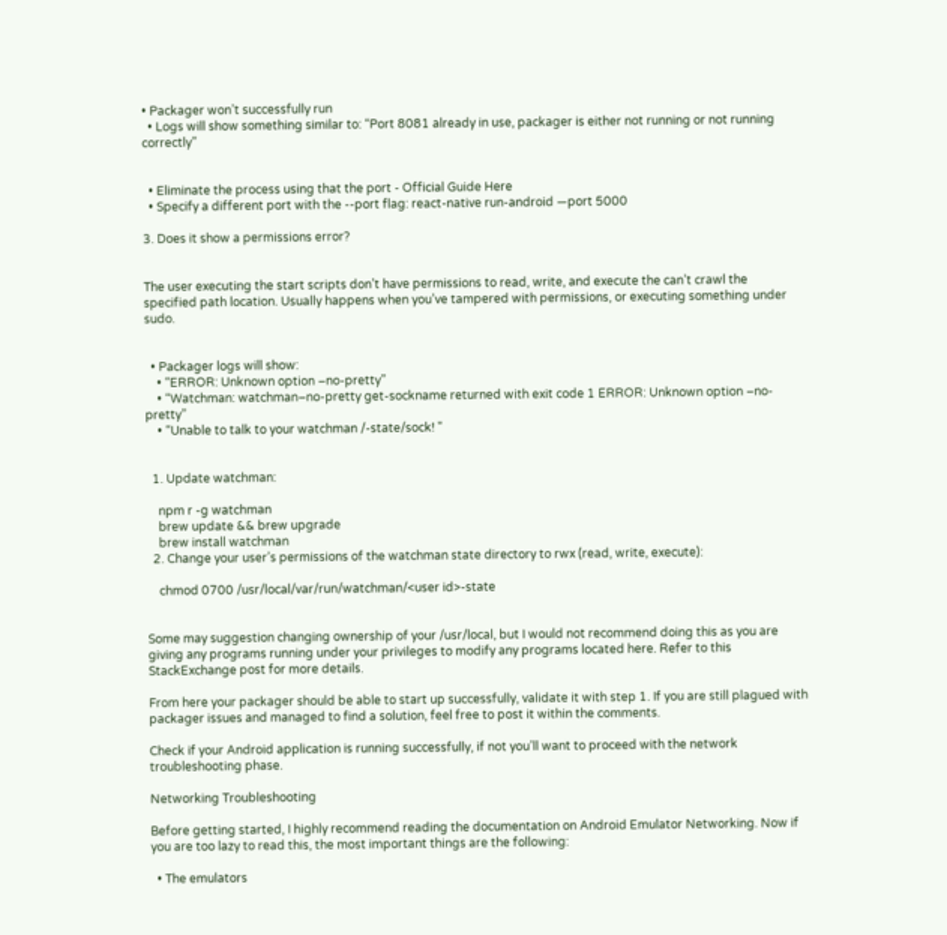• Packager won’t successfully run
  • Logs will show something similar to: “Port 8081 already in use, packager is either not running or not running correctly”


  • Eliminate the process using that the port - Official Guide Here
  • Specify a different port with the --port flag: react-native run-android —port 5000

3. Does it show a permissions error?


The user executing the start scripts don’t have permissions to read, write, and execute the can’t crawl the specified path location. Usually happens when you’ve tampered with permissions, or executing something under sudo.


  • Packager logs will show:
    • “ERROR: Unknown option –no-pretty”
    • “Watchman: watchman–no-pretty get-sockname returned with exit code 1 ERROR: Unknown option –no-pretty”
    • “Unable to talk to your watchman /-state/sock! "


  1. Update watchman:

    npm r -g watchman
    brew update && brew upgrade
    brew install watchman
  2. Change your user’s permissions of the watchman state directory to rwx (read, write, execute):

    chmod 0700 /usr/local/var/run/watchman/<user id>-state


Some may suggestion changing ownership of your /usr/local, but I would not recommend doing this as you are giving any programs running under your privileges to modify any programs located here. Refer to this StackExchange post for more details.

From here your packager should be able to start up successfully, validate it with step 1. If you are still plagued with packager issues and managed to find a solution, feel free to post it within the comments.

Check if your Android application is running successfully, if not you’ll want to proceed with the network troubleshooting phase.

Networking Troubleshooting

Before getting started, I highly recommend reading the documentation on Android Emulator Networking. Now if you are too lazy to read this, the most important things are the following:

  • The emulators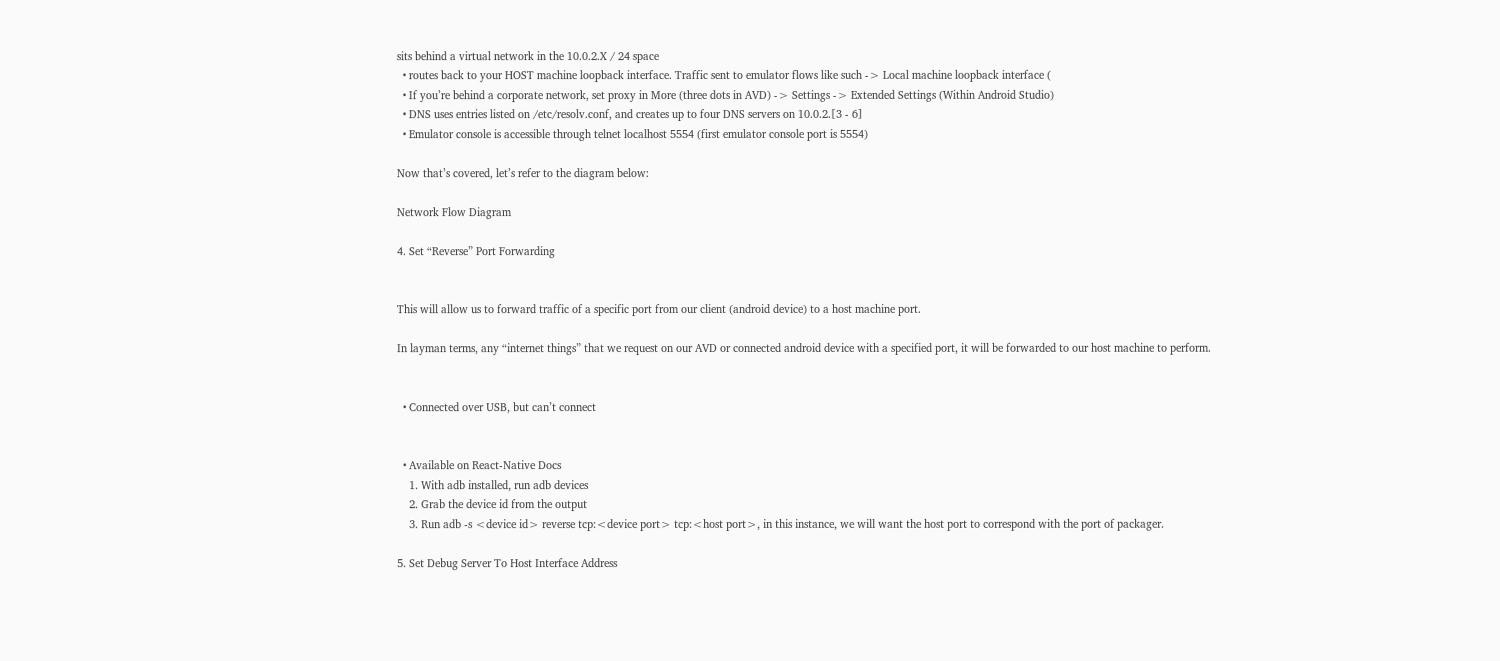sits behind a virtual network in the 10.0.2.X / 24 space
  • routes back to your HOST machine loopback interface. Traffic sent to emulator flows like such -> Local machine loopback interface (
  • If you’re behind a corporate network, set proxy in More (three dots in AVD) -> Settings -> Extended Settings (Within Android Studio)
  • DNS uses entries listed on /etc/resolv.conf, and creates up to four DNS servers on 10.0.2.[3 - 6]
  • Emulator console is accessible through telnet localhost 5554 (first emulator console port is 5554)

Now that’s covered, let’s refer to the diagram below:

Network Flow Diagram

4. Set “Reverse” Port Forwarding


This will allow us to forward traffic of a specific port from our client (android device) to a host machine port.

In layman terms, any “internet things” that we request on our AVD or connected android device with a specified port, it will be forwarded to our host machine to perform.


  • Connected over USB, but can’t connect


  • Available on React-Native Docs
    1. With adb installed, run adb devices
    2. Grab the device id from the output
    3. Run adb -s <device id> reverse tcp:<device port> tcp:<host port>, in this instance, we will want the host port to correspond with the port of packager.

5. Set Debug Server To Host Interface Address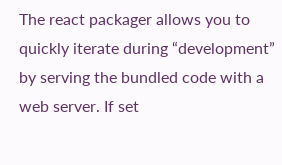The react packager allows you to quickly iterate during “development” by serving the bundled code with a web server. If set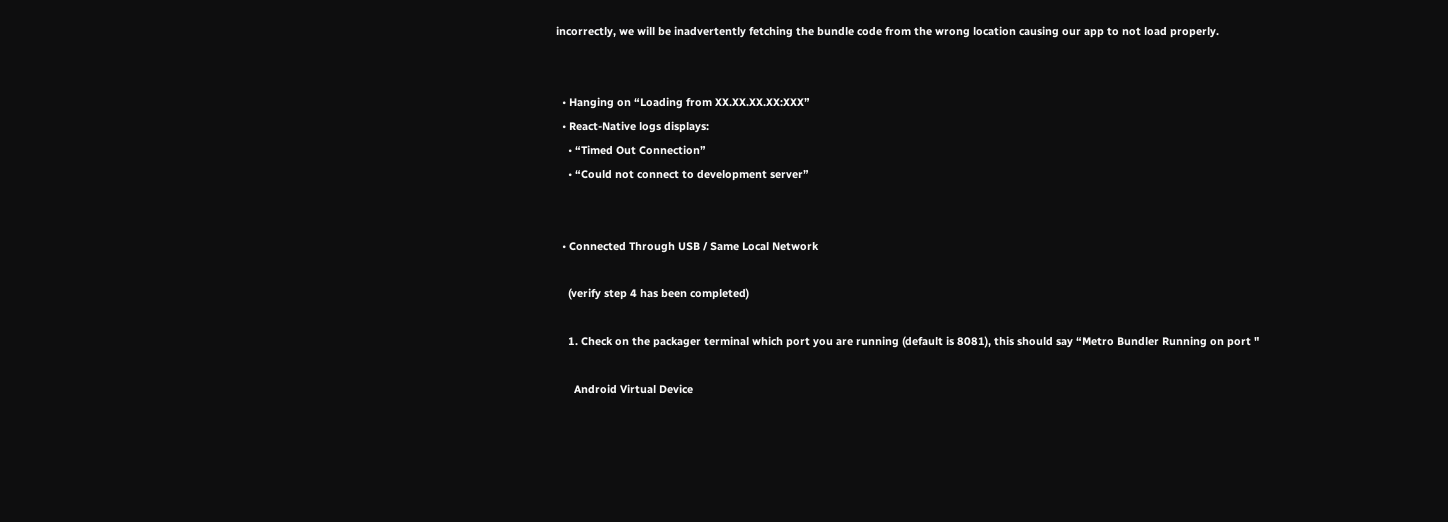incorrectly, we will be inadvertently fetching the bundle code from the wrong location causing our app to not load properly.


  • Hanging on “Loading from XX.XX.XX.XX:XXX”
  • React-Native logs displays:
    • “Timed Out Connection”
    • “Could not connect to development server”


  • Connected Through USB / Same Local Network

    (verify step 4 has been completed)

    1. Check on the packager terminal which port you are running (default is 8081), this should say “Metro Bundler Running on port "

      Android Virtual Device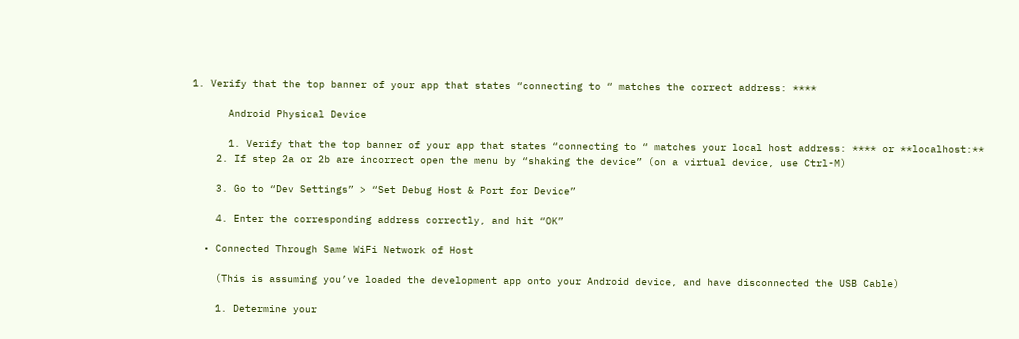1. Verify that the top banner of your app that states “connecting to “ matches the correct address: ****

      Android Physical Device

      1. Verify that the top banner of your app that states “connecting to “ matches your local host address: **** or **localhost:**
    2. If step 2a or 2b are incorrect open the menu by “shaking the device” (on a virtual device, use Ctrl-M)

    3. Go to “Dev Settings” > “Set Debug Host & Port for Device”

    4. Enter the corresponding address correctly, and hit “OK”

  • Connected Through Same WiFi Network of Host

    (This is assuming you’ve loaded the development app onto your Android device, and have disconnected the USB Cable)

    1. Determine your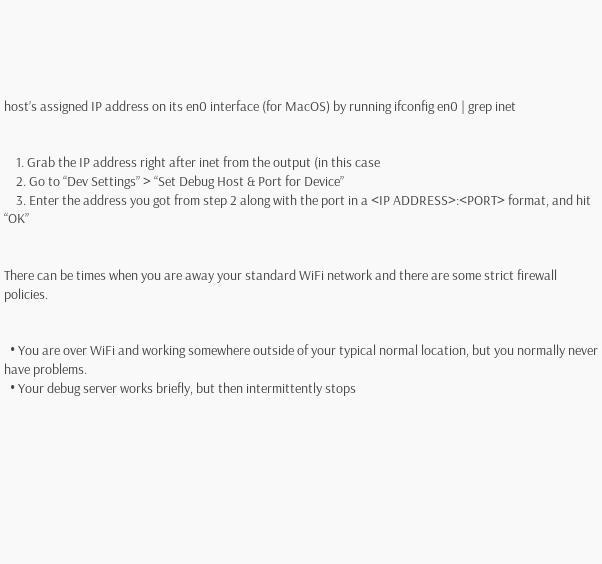host’s assigned IP address on its en0 interface (for MacOS) by running ifconfig en0 | grep inet


    1. Grab the IP address right after inet from the output (in this case
    2. Go to “Dev Settings” > “Set Debug Host & Port for Device”
    3. Enter the address you got from step 2 along with the port in a <IP ADDRESS>:<PORT> format, and hit “OK”


There can be times when you are away your standard WiFi network and there are some strict firewall policies.


  • You are over WiFi and working somewhere outside of your typical normal location, but you normally never have problems.
  • Your debug server works briefly, but then intermittently stops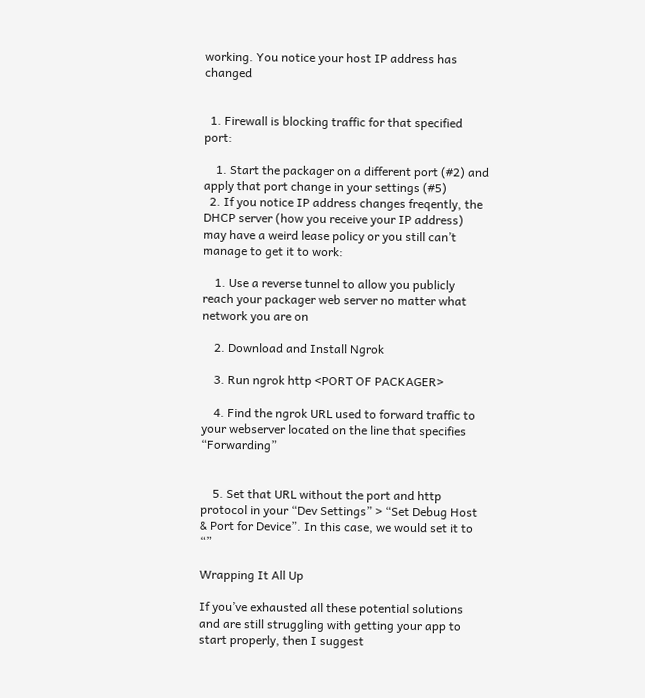working. You notice your host IP address has changed


  1. Firewall is blocking traffic for that specified port:

    1. Start the packager on a different port (#2) and apply that port change in your settings (#5)
  2. If you notice IP address changes freqently, the DHCP server (how you receive your IP address) may have a weird lease policy or you still can’t manage to get it to work:

    1. Use a reverse tunnel to allow you publicly reach your packager web server no matter what network you are on

    2. Download and Install Ngrok

    3. Run ngrok http <PORT OF PACKAGER>

    4. Find the ngrok URL used to forward traffic to your webserver located on the line that specifies “Forwarding”


    5. Set that URL without the port and http protocol in your “Dev Settings” > “Set Debug Host & Port for Device”. In this case, we would set it to “”

Wrapping It All Up

If you’ve exhausted all these potential solutions and are still struggling with getting your app to start properly, then I suggest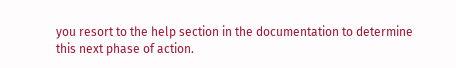you resort to the help section in the documentation to determine this next phase of action.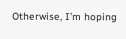Otherwise, I’m hoping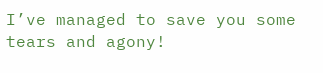I’ve managed to save you some tears and agony!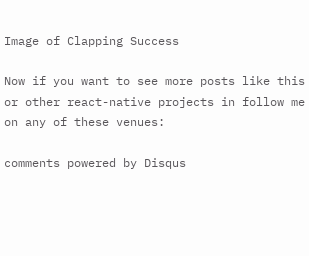Image of Clapping Success

Now if you want to see more posts like this or other react-native projects in follow me on any of these venues:

comments powered by Disqus